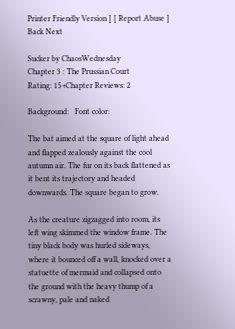Printer Friendly Version ] [ Report Abuse ]
Back Next

Sucker by ChaosWednesday
Chapter 3 : The Prussian Court
Rating: 15+Chapter Reviews: 2

Background:   Font color:

The bat aimed at the square of light ahead and flapped zealously against the cool autumn air. The fur on its back flattened as it bent its trajectory and headed downwards. The square began to grow.

As the creature zigzagged into room, its left wing skimmed the window frame. The tiny black body was hurled sideways, where it bounced off a wall, knocked over a statuette of mermaid and collapsed onto the ground with the heavy thump of a scrawny, pale and naked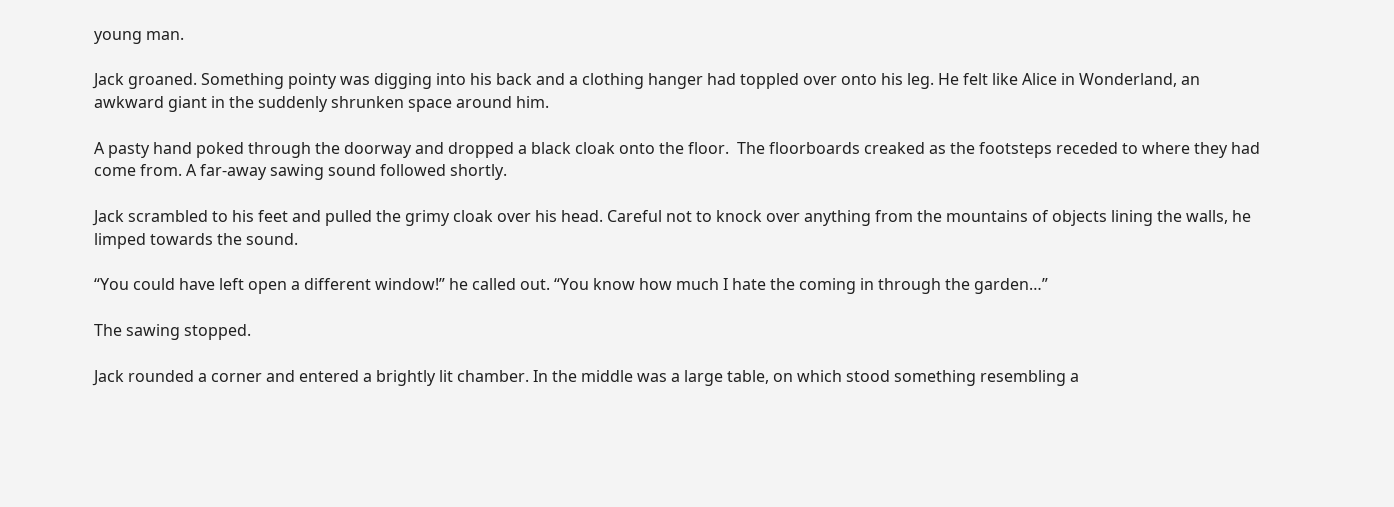young man.

Jack groaned. Something pointy was digging into his back and a clothing hanger had toppled over onto his leg. He felt like Alice in Wonderland, an awkward giant in the suddenly shrunken space around him.

A pasty hand poked through the doorway and dropped a black cloak onto the floor.  The floorboards creaked as the footsteps receded to where they had come from. A far-away sawing sound followed shortly.

Jack scrambled to his feet and pulled the grimy cloak over his head. Careful not to knock over anything from the mountains of objects lining the walls, he limped towards the sound.

“You could have left open a different window!” he called out. “You know how much I hate the coming in through the garden…”

The sawing stopped.

Jack rounded a corner and entered a brightly lit chamber. In the middle was a large table, on which stood something resembling a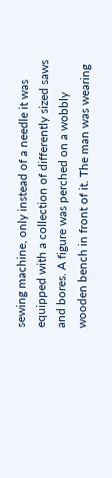sewing machine, only instead of a needle it was equipped with a collection of differently sized saws and bores. A figure was perched on a wobbly wooden bench in front of it. The man was wearing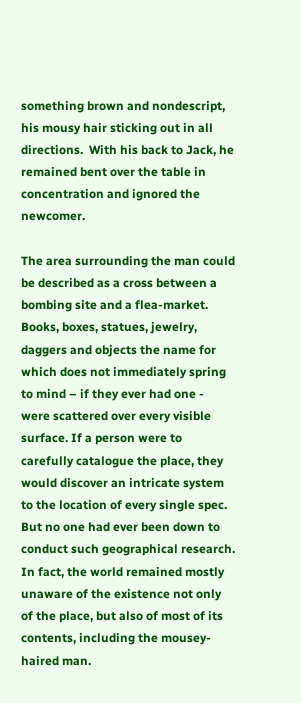something brown and nondescript, his mousy hair sticking out in all directions.  With his back to Jack, he remained bent over the table in concentration and ignored the newcomer.

The area surrounding the man could be described as a cross between a bombing site and a flea-market. Books, boxes, statues, jewelry, daggers and objects the name for which does not immediately spring to mind – if they ever had one - were scattered over every visible surface. If a person were to carefully catalogue the place, they would discover an intricate system to the location of every single spec. But no one had ever been down to conduct such geographical research. In fact, the world remained mostly unaware of the existence not only of the place, but also of most of its contents, including the mousey-haired man.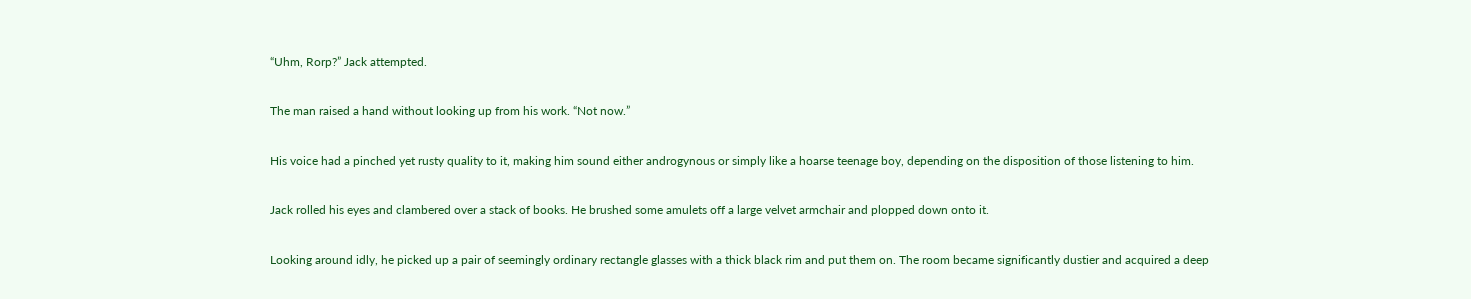“Uhm, Rorp?” Jack attempted.

The man raised a hand without looking up from his work. “Not now.”

His voice had a pinched yet rusty quality to it, making him sound either androgynous or simply like a hoarse teenage boy, depending on the disposition of those listening to him.

Jack rolled his eyes and clambered over a stack of books. He brushed some amulets off a large velvet armchair and plopped down onto it.

Looking around idly, he picked up a pair of seemingly ordinary rectangle glasses with a thick black rim and put them on. The room became significantly dustier and acquired a deep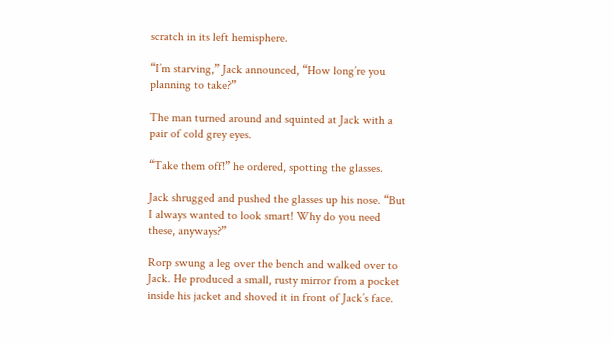scratch in its left hemisphere.

“I’m starving,” Jack announced, “How long’re you planning to take?”

The man turned around and squinted at Jack with a pair of cold grey eyes.

“Take them off!” he ordered, spotting the glasses.

Jack shrugged and pushed the glasses up his nose. “But I always wanted to look smart! Why do you need these, anyways?”

Rorp swung a leg over the bench and walked over to Jack. He produced a small, rusty mirror from a pocket inside his jacket and shoved it in front of Jack’s face.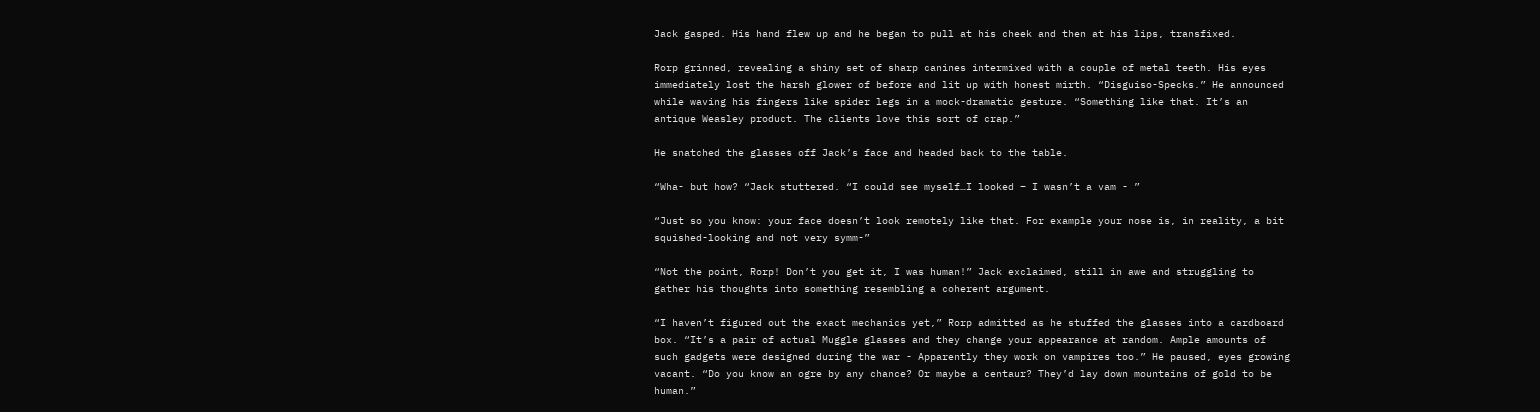Jack gasped. His hand flew up and he began to pull at his cheek and then at his lips, transfixed.

Rorp grinned, revealing a shiny set of sharp canines intermixed with a couple of metal teeth. His eyes immediately lost the harsh glower of before and lit up with honest mirth. “Disguiso-Specks.” He announced while waving his fingers like spider legs in a mock-dramatic gesture. “Something like that. It’s an antique Weasley product. The clients love this sort of crap.”

He snatched the glasses off Jack’s face and headed back to the table.

“Wha- but how? “Jack stuttered. “I could see myself…I looked – I wasn’t a vam - ”

“Just so you know: your face doesn’t look remotely like that. For example your nose is, in reality, a bit squished-looking and not very symm-”

“Not the point, Rorp! Don’t you get it, I was human!” Jack exclaimed, still in awe and struggling to gather his thoughts into something resembling a coherent argument.

“I haven’t figured out the exact mechanics yet,” Rorp admitted as he stuffed the glasses into a cardboard box. “It’s a pair of actual Muggle glasses and they change your appearance at random. Ample amounts of such gadgets were designed during the war - Apparently they work on vampires too.” He paused, eyes growing vacant. “Do you know an ogre by any chance? Or maybe a centaur? They’d lay down mountains of gold to be human.”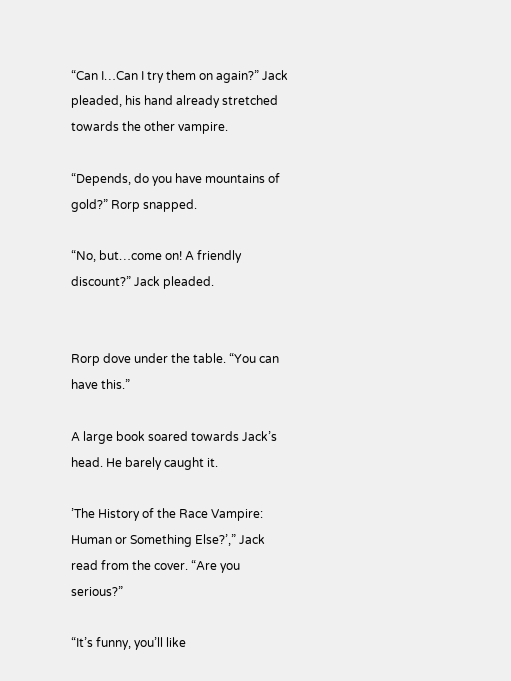“Can I…Can I try them on again?” Jack pleaded, his hand already stretched towards the other vampire.

“Depends, do you have mountains of gold?” Rorp snapped.

“No, but…come on! A friendly discount?” Jack pleaded.


Rorp dove under the table. “You can have this.”

A large book soared towards Jack’s head. He barely caught it.

’The History of the Race Vampire: Human or Something Else?’,” Jack read from the cover. “Are you serious?”

“It’s funny, you’ll like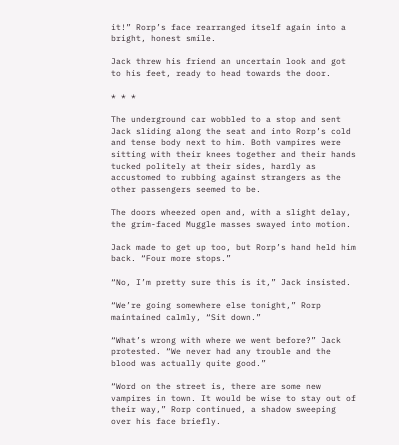it!” Rorp’s face rearranged itself again into a bright, honest smile.

Jack threw his friend an uncertain look and got to his feet, ready to head towards the door.

* * *

The underground car wobbled to a stop and sent Jack sliding along the seat and into Rorp’s cold and tense body next to him. Both vampires were sitting with their knees together and their hands tucked politely at their sides, hardly as accustomed to rubbing against strangers as the other passengers seemed to be.

The doors wheezed open and, with a slight delay, the grim-faced Muggle masses swayed into motion.

Jack made to get up too, but Rorp’s hand held him back. “Four more stops.”

“No, I’m pretty sure this is it,” Jack insisted.

“We’re going somewhere else tonight,” Rorp maintained calmly, “Sit down.”

“What’s wrong with where we went before?” Jack protested. “We never had any trouble and the blood was actually quite good.”

“Word on the street is, there are some new vampires in town. It would be wise to stay out of their way,” Rorp continued, a shadow sweeping over his face briefly.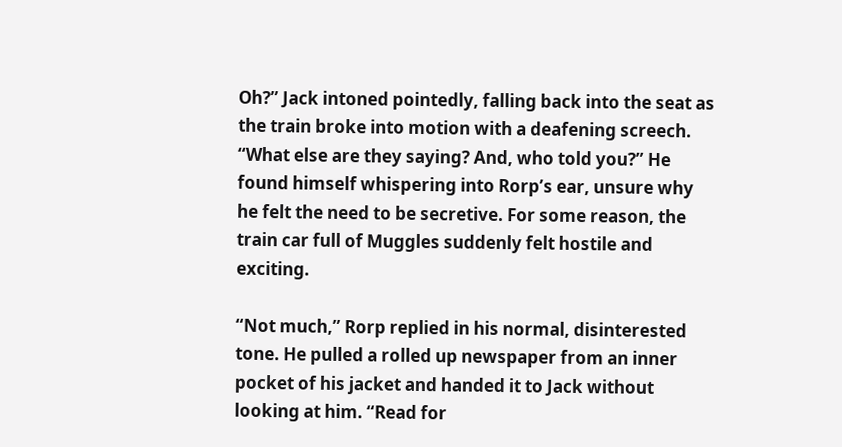Oh?” Jack intoned pointedly, falling back into the seat as the train broke into motion with a deafening screech.  “What else are they saying? And, who told you?” He found himself whispering into Rorp’s ear, unsure why he felt the need to be secretive. For some reason, the train car full of Muggles suddenly felt hostile and exciting.

“Not much,” Rorp replied in his normal, disinterested tone. He pulled a rolled up newspaper from an inner pocket of his jacket and handed it to Jack without looking at him. “Read for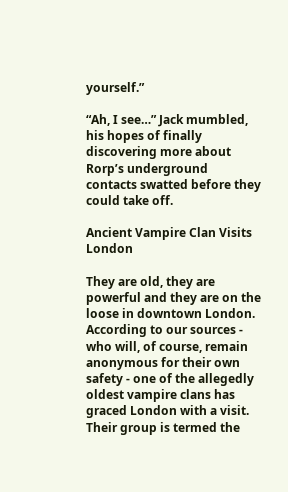yourself.”

“Ah, I see…” Jack mumbled, his hopes of finally discovering more about Rorp’s underground contacts swatted before they could take off.

Ancient Vampire Clan Visits London

They are old, they are powerful and they are on the loose in downtown London. According to our sources - who will, of course, remain anonymous for their own safety - one of the allegedly oldest vampire clans has graced London with a visit. Their group is termed the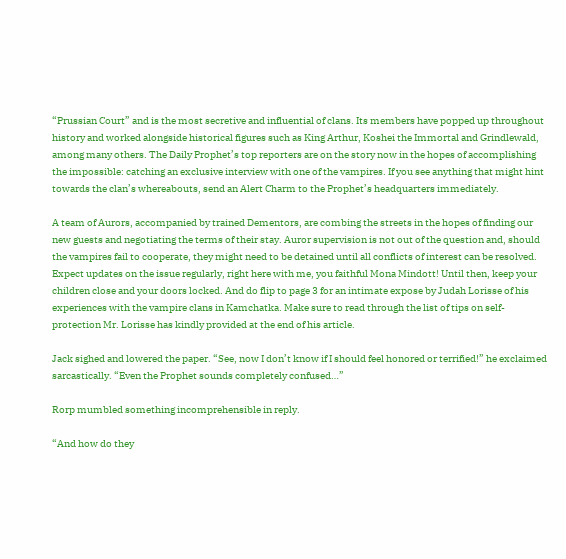“Prussian Court” and is the most secretive and influential of clans. Its members have popped up throughout history and worked alongside historical figures such as King Arthur, Koshei the Immortal and Grindlewald, among many others. The Daily Prophet’s top reporters are on the story now in the hopes of accomplishing the impossible: catching an exclusive interview with one of the vampires. If you see anything that might hint towards the clan’s whereabouts, send an Alert Charm to the Prophet’s headquarters immediately.

A team of Aurors, accompanied by trained Dementors, are combing the streets in the hopes of finding our new guests and negotiating the terms of their stay. Auror supervision is not out of the question and, should the vampires fail to cooperate, they might need to be detained until all conflicts of interest can be resolved.  Expect updates on the issue regularly, right here with me, you faithful Mona Mindott! Until then, keep your children close and your doors locked. And do flip to page 3 for an intimate expose by Judah Lorisse of his experiences with the vampire clans in Kamchatka. Make sure to read through the list of tips on self-protection Mr. Lorisse has kindly provided at the end of his article.

Jack sighed and lowered the paper. “See, now I don’t know if I should feel honored or terrified!” he exclaimed sarcastically. “Even the Prophet sounds completely confused…”

Rorp mumbled something incomprehensible in reply.

“And how do they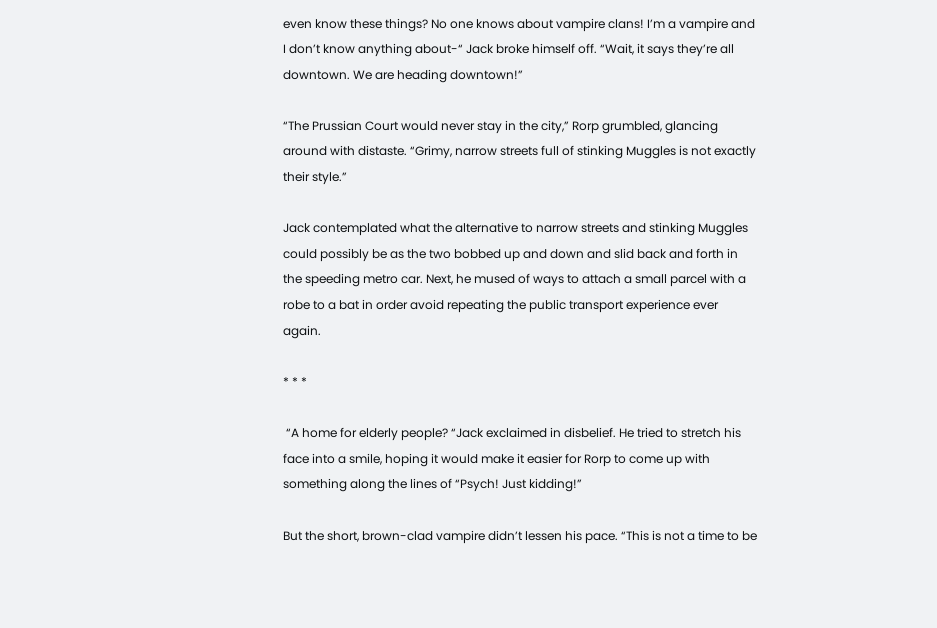even know these things? No one knows about vampire clans! I’m a vampire and I don’t know anything about-“ Jack broke himself off. “Wait, it says they’re all downtown. We are heading downtown!”

“The Prussian Court would never stay in the city,” Rorp grumbled, glancing around with distaste. “Grimy, narrow streets full of stinking Muggles is not exactly their style.”

Jack contemplated what the alternative to narrow streets and stinking Muggles could possibly be as the two bobbed up and down and slid back and forth in the speeding metro car. Next, he mused of ways to attach a small parcel with a robe to a bat in order avoid repeating the public transport experience ever again.

* * *

 “A home for elderly people? “Jack exclaimed in disbelief. He tried to stretch his face into a smile, hoping it would make it easier for Rorp to come up with something along the lines of “Psych! Just kidding!”

But the short, brown-clad vampire didn’t lessen his pace. “This is not a time to be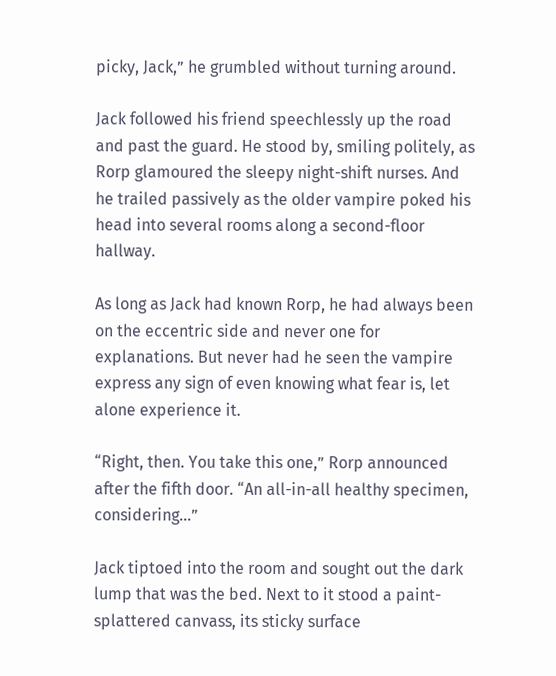picky, Jack,” he grumbled without turning around.

Jack followed his friend speechlessly up the road and past the guard. He stood by, smiling politely, as Rorp glamoured the sleepy night-shift nurses. And he trailed passively as the older vampire poked his head into several rooms along a second-floor hallway.

As long as Jack had known Rorp, he had always been on the eccentric side and never one for explanations. But never had he seen the vampire express any sign of even knowing what fear is, let alone experience it.

“Right, then. You take this one,” Rorp announced after the fifth door. “An all-in-all healthy specimen, considering…”

Jack tiptoed into the room and sought out the dark lump that was the bed. Next to it stood a paint-splattered canvass, its sticky surface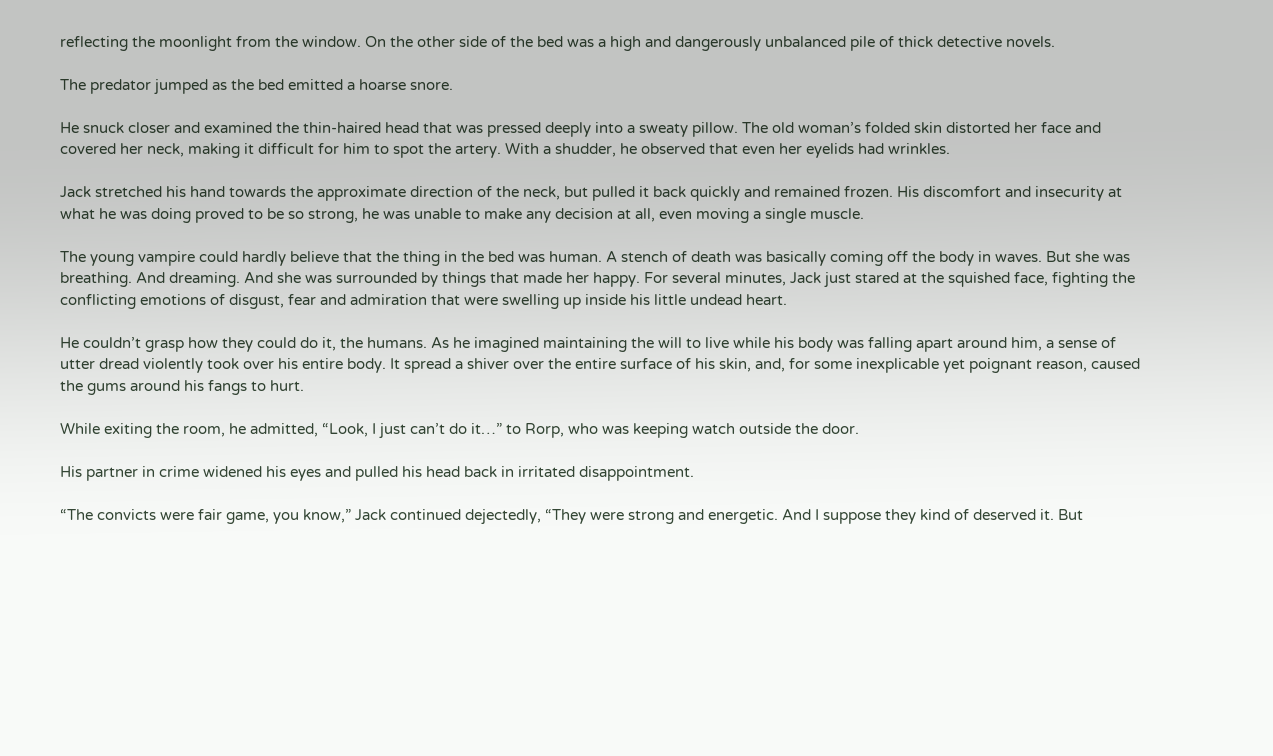reflecting the moonlight from the window. On the other side of the bed was a high and dangerously unbalanced pile of thick detective novels.

The predator jumped as the bed emitted a hoarse snore.

He snuck closer and examined the thin-haired head that was pressed deeply into a sweaty pillow. The old woman’s folded skin distorted her face and covered her neck, making it difficult for him to spot the artery. With a shudder, he observed that even her eyelids had wrinkles.

Jack stretched his hand towards the approximate direction of the neck, but pulled it back quickly and remained frozen. His discomfort and insecurity at what he was doing proved to be so strong, he was unable to make any decision at all, even moving a single muscle.

The young vampire could hardly believe that the thing in the bed was human. A stench of death was basically coming off the body in waves. But she was breathing. And dreaming. And she was surrounded by things that made her happy. For several minutes, Jack just stared at the squished face, fighting the conflicting emotions of disgust, fear and admiration that were swelling up inside his little undead heart.

He couldn’t grasp how they could do it, the humans. As he imagined maintaining the will to live while his body was falling apart around him, a sense of utter dread violently took over his entire body. It spread a shiver over the entire surface of his skin, and, for some inexplicable yet poignant reason, caused the gums around his fangs to hurt.

While exiting the room, he admitted, “Look, I just can’t do it…” to Rorp, who was keeping watch outside the door.

His partner in crime widened his eyes and pulled his head back in irritated disappointment.

“The convicts were fair game, you know,” Jack continued dejectedly, “They were strong and energetic. And I suppose they kind of deserved it. But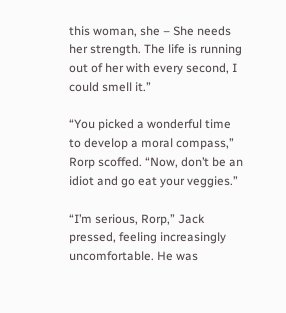this woman, she – She needs her strength. The life is running out of her with every second, I could smell it.”

“You picked a wonderful time to develop a moral compass,” Rorp scoffed. “Now, don’t be an idiot and go eat your veggies.”

“I’m serious, Rorp,” Jack pressed, feeling increasingly uncomfortable. He was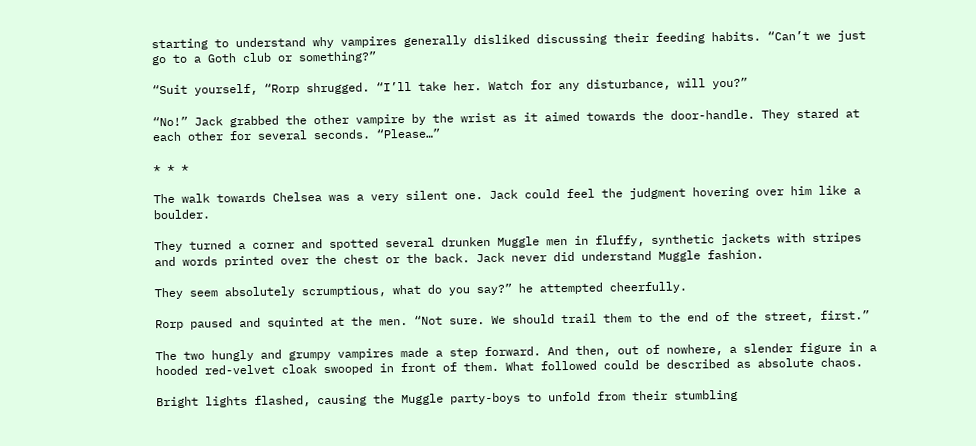starting to understand why vampires generally disliked discussing their feeding habits. “Can’t we just go to a Goth club or something?”

“Suit yourself, “Rorp shrugged. “I’ll take her. Watch for any disturbance, will you?”

“No!” Jack grabbed the other vampire by the wrist as it aimed towards the door-handle. They stared at each other for several seconds. “Please…”

* * *

The walk towards Chelsea was a very silent one. Jack could feel the judgment hovering over him like a boulder.

They turned a corner and spotted several drunken Muggle men in fluffy, synthetic jackets with stripes and words printed over the chest or the back. Jack never did understand Muggle fashion.

They seem absolutely scrumptious, what do you say?” he attempted cheerfully.

Rorp paused and squinted at the men. “Not sure. We should trail them to the end of the street, first.”

The two hungly and grumpy vampires made a step forward. And then, out of nowhere, a slender figure in a hooded red-velvet cloak swooped in front of them. What followed could be described as absolute chaos.

Bright lights flashed, causing the Muggle party-boys to unfold from their stumbling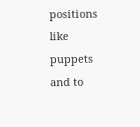positions like puppets and to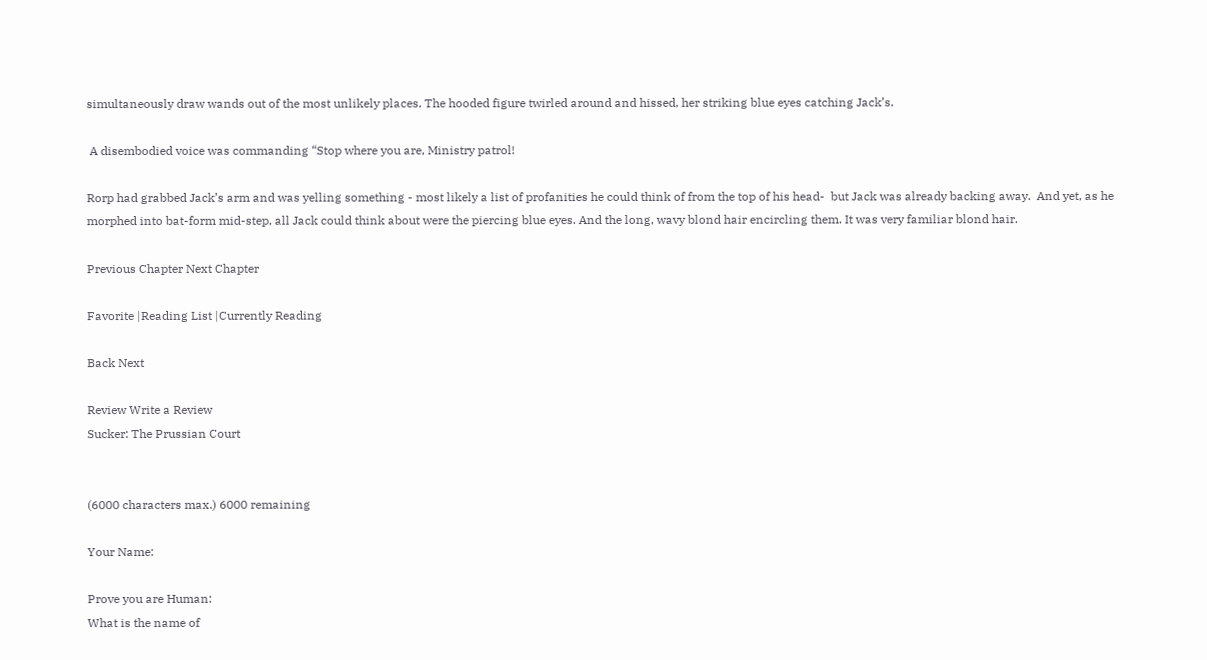simultaneously draw wands out of the most unlikely places. The hooded figure twirled around and hissed, her striking blue eyes catching Jack’s.

 A disembodied voice was commanding “Stop where you are, Ministry patrol!

Rorp had grabbed Jack’s arm and was yelling something - most likely a list of profanities he could think of from the top of his head-  but Jack was already backing away.  And yet, as he morphed into bat-form mid-step, all Jack could think about were the piercing blue eyes. And the long, wavy blond hair encircling them. It was very familiar blond hair.

Previous Chapter Next Chapter

Favorite |Reading List |Currently Reading

Back Next

Review Write a Review
Sucker: The Prussian Court


(6000 characters max.) 6000 remaining

Your Name:

Prove you are Human:
What is the name of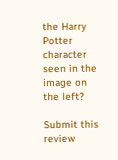the Harry Potter character seen in the image on the left?

Submit this review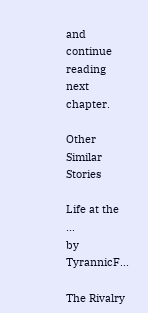and continue reading next chapter.

Other Similar Stories

Life at the ...
by TyrannicF...

The Rivalry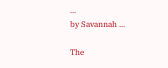...
by Savannah ...

The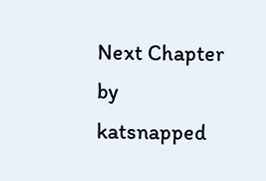Next Chapter
by katsnapped